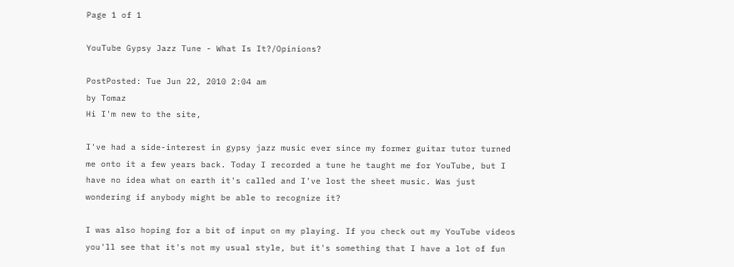Page 1 of 1

YouTube Gypsy Jazz Tune - What Is It?/Opinions?

PostPosted: Tue Jun 22, 2010 2:04 am
by Tomaz
Hi I'm new to the site,

I've had a side-interest in gypsy jazz music ever since my former guitar tutor turned me onto it a few years back. Today I recorded a tune he taught me for YouTube, but I have no idea what on earth it's called and I've lost the sheet music. Was just wondering if anybody might be able to recognize it?

I was also hoping for a bit of input on my playing. If you check out my YouTube videos you'll see that it's not my usual style, but it's something that I have a lot of fun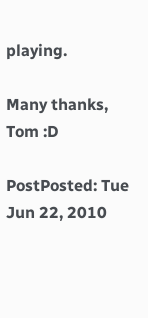playing.

Many thanks,
Tom :D

PostPosted: Tue Jun 22, 2010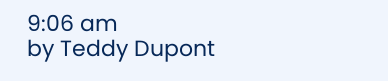9:06 am
by Teddy Dupont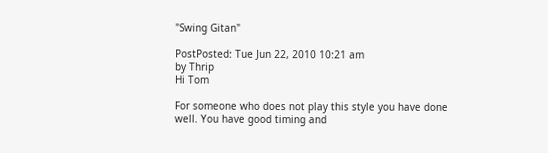"Swing Gitan"

PostPosted: Tue Jun 22, 2010 10:21 am
by Thrip
Hi Tom

For someone who does not play this style you have done well. You have good timing and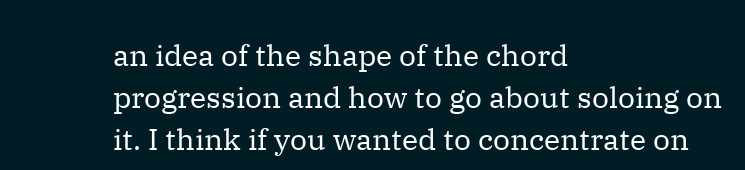an idea of the shape of the chord progression and how to go about soloing on it. I think if you wanted to concentrate on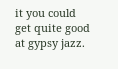it you could get quite good at gypsy jazz.